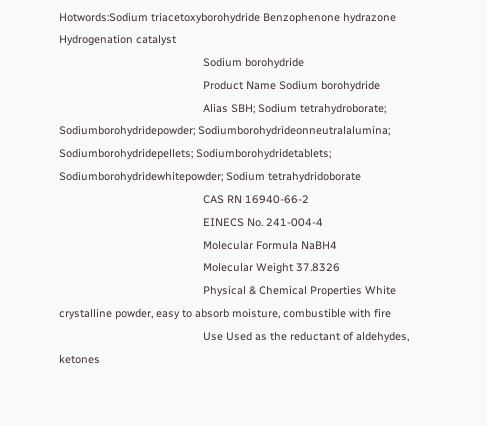Hotwords:Sodium triacetoxyborohydride Benzophenone hydrazone Hydrogenation catalyst
                                                Sodium borohydride
                                                Product Name Sodium borohydride
                                                Alias SBH; Sodium tetrahydroborate; Sodiumborohydridepowder; Sodiumborohydrideonneutralalumina; Sodiumborohydridepellets; Sodiumborohydridetablets; Sodiumborohydridewhitepowder; Sodium tetrahydridoborate
                                                CAS RN 16940-66-2
                                                EINECS No. 241-004-4
                                                Molecular Formula NaBH4
                                                Molecular Weight 37.8326
                                                Physical & Chemical Properties White crystalline powder, easy to absorb moisture, combustible with fire
                                                Use Used as the reductant of aldehydes, ketones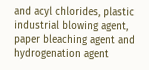and acyl chlorides, plastic industrial blowing agent, paper bleaching agent and hydrogenation agent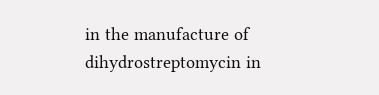in the manufacture of dihydrostreptomycin in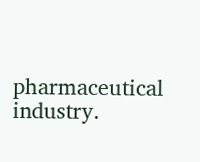pharmaceutical industry.